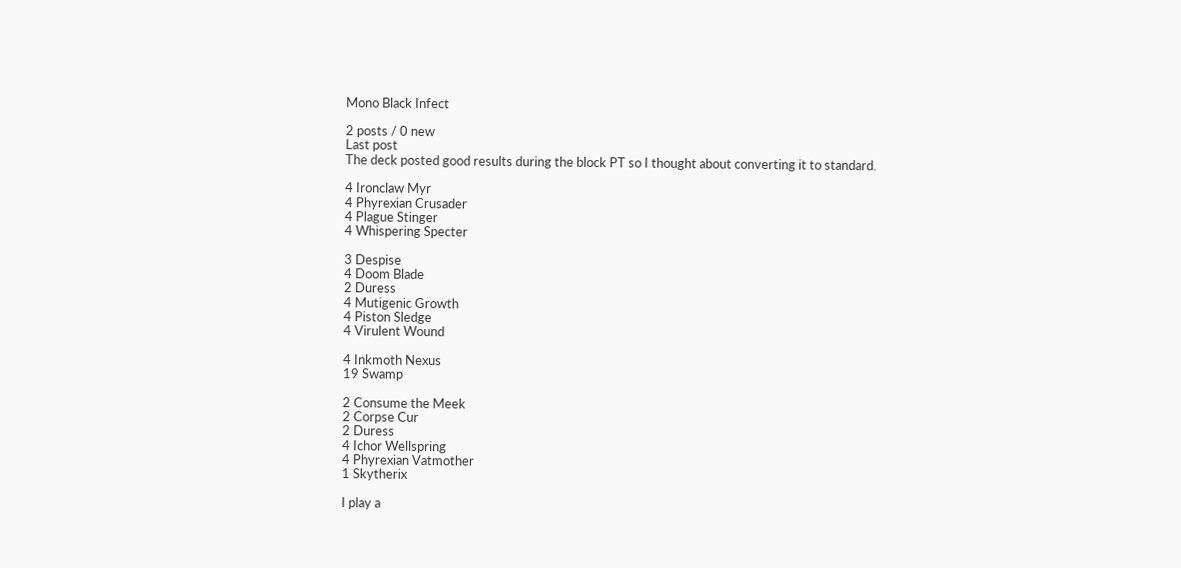Mono Black Infect

2 posts / 0 new
Last post
The deck posted good results during the block PT so I thought about converting it to standard.

4 Ironclaw Myr
4 Phyrexian Crusader
4 Plague Stinger
4 Whispering Specter

3 Despise
4 Doom Blade
2 Duress
4 Mutigenic Growth
4 Piston Sledge
4 Virulent Wound

4 Inkmoth Nexus
19 Swamp

2 Consume the Meek
2 Corpse Cur
2 Duress
4 Ichor Wellspring
4 Phyrexian Vatmother
1 Skytherix

I play a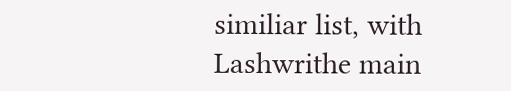similiar list, with Lashwrithe main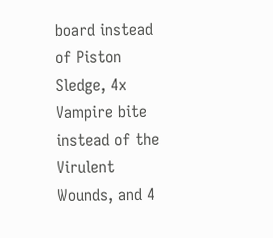board instead of Piston Sledge, 4x Vampire bite instead of the Virulent Wounds, and 4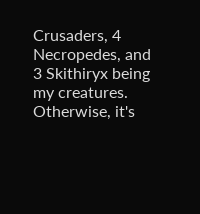Crusaders, 4 Necropedes, and 3 Skithiryx being my creatures. Otherwise, it's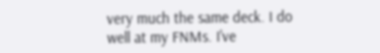very much the same deck. I do well at my FNMs. I've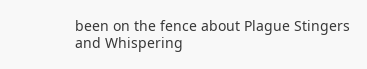been on the fence about Plague Stingers and Whispering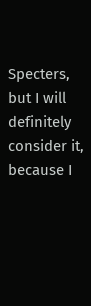Specters, but I will definitely consider it, because I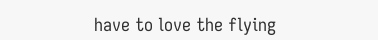have to love the flying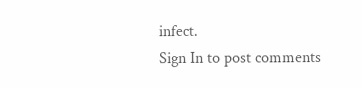infect.
Sign In to post comments